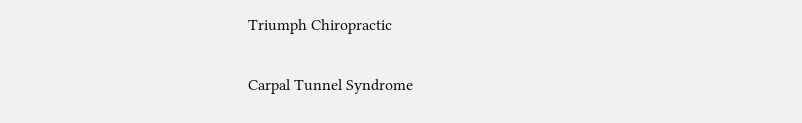Triumph Chiropractic

Carpal Tunnel Syndrome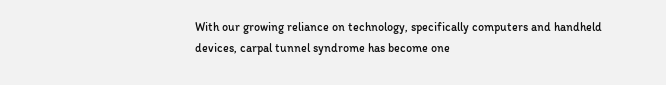With our growing reliance on technology, specifically computers and handheld devices, carpal tunnel syndrome has become one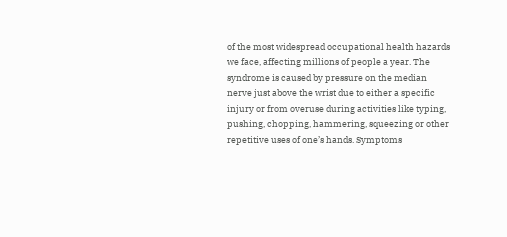of the most widespread occupational health hazards we face, affecting millions of people a year. The syndrome is caused by pressure on the median nerve just above the wrist due to either a specific injury or from overuse during activities like typing, pushing, chopping, hammering, squeezing or other repetitive uses of one’s hands. Symptoms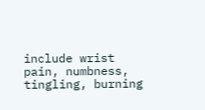include wrist pain, numbness, tingling, burning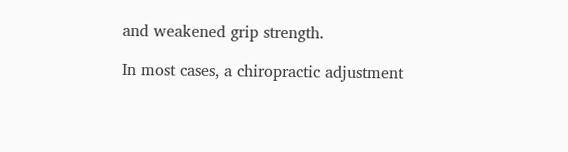and weakened grip strength.

In most cases, a chiropractic adjustment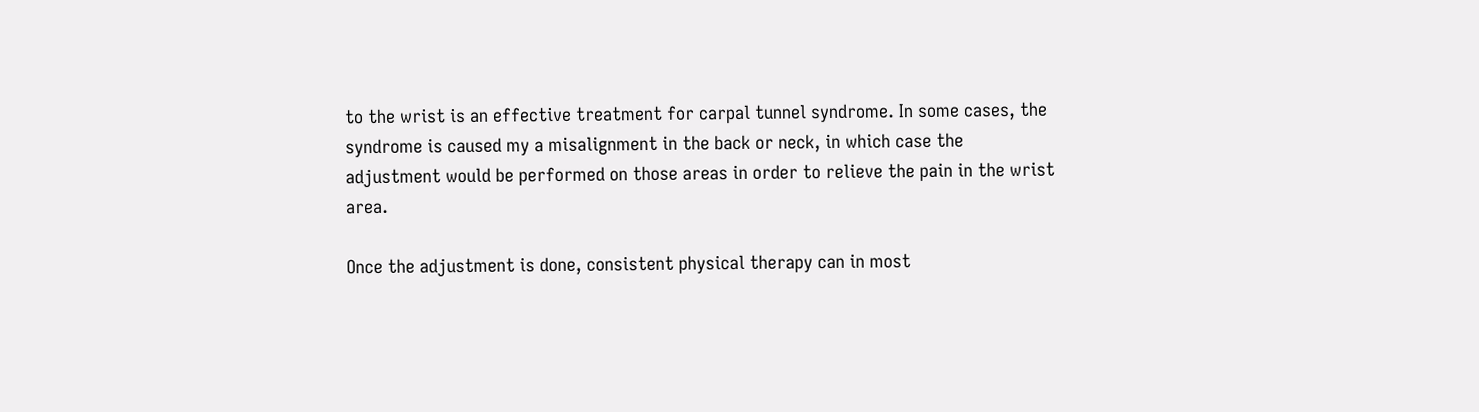to the wrist is an effective treatment for carpal tunnel syndrome. In some cases, the syndrome is caused my a misalignment in the back or neck, in which case the adjustment would be performed on those areas in order to relieve the pain in the wrist area.

Once the adjustment is done, consistent physical therapy can in most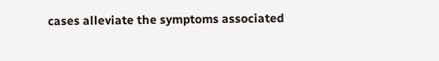cases alleviate the symptoms associated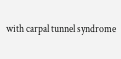with carpal tunnel syndrome